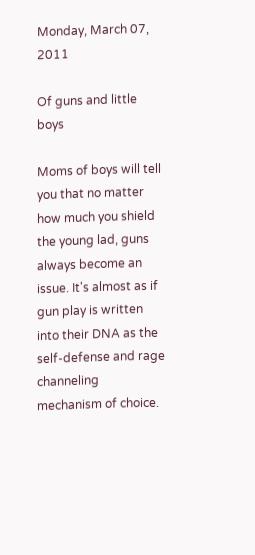Monday, March 07, 2011

Of guns and little boys

Moms of boys will tell you that no matter how much you shield the young lad, guns always become an issue. It's almost as if gun play is written into their DNA as the self-defense and rage channeling mechanism of choice.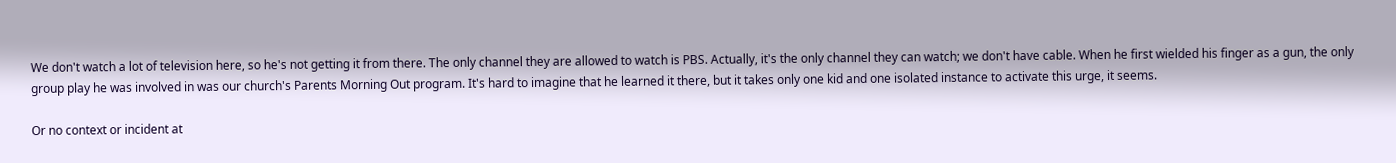We don't watch a lot of television here, so he's not getting it from there. The only channel they are allowed to watch is PBS. Actually, it's the only channel they can watch; we don't have cable. When he first wielded his finger as a gun, the only group play he was involved in was our church's Parents Morning Out program. It's hard to imagine that he learned it there, but it takes only one kid and one isolated instance to activate this urge, it seems.

Or no context or incident at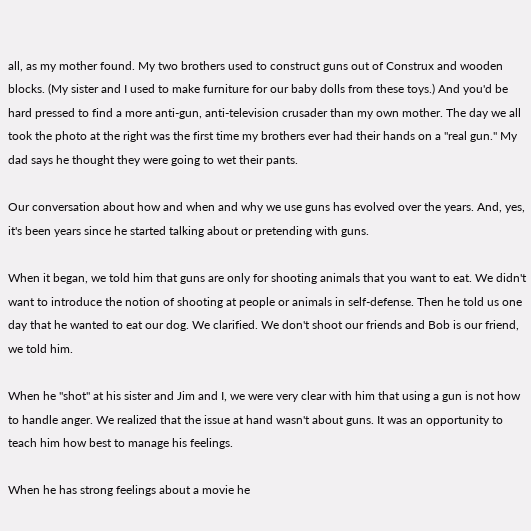all, as my mother found. My two brothers used to construct guns out of Construx and wooden blocks. (My sister and I used to make furniture for our baby dolls from these toys.) And you'd be hard pressed to find a more anti-gun, anti-television crusader than my own mother. The day we all took the photo at the right was the first time my brothers ever had their hands on a "real gun." My dad says he thought they were going to wet their pants.

Our conversation about how and when and why we use guns has evolved over the years. And, yes, it's been years since he started talking about or pretending with guns.

When it began, we told him that guns are only for shooting animals that you want to eat. We didn't want to introduce the notion of shooting at people or animals in self-defense. Then he told us one day that he wanted to eat our dog. We clarified. We don't shoot our friends and Bob is our friend, we told him.

When he "shot" at his sister and Jim and I, we were very clear with him that using a gun is not how to handle anger. We realized that the issue at hand wasn't about guns. It was an opportunity to teach him how best to manage his feelings.

When he has strong feelings about a movie he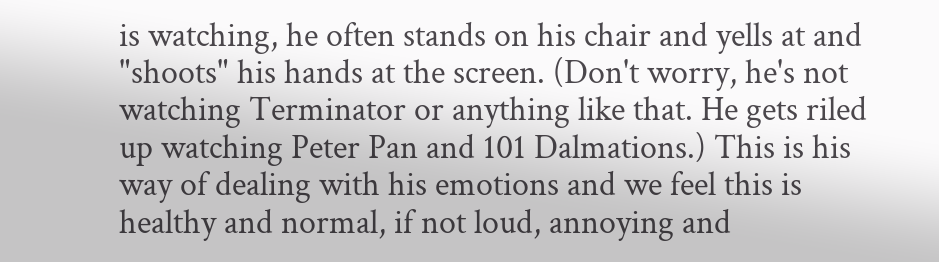is watching, he often stands on his chair and yells at and "shoots" his hands at the screen. (Don't worry, he's not watching Terminator or anything like that. He gets riled up watching Peter Pan and 101 Dalmations.) This is his way of dealing with his emotions and we feel this is healthy and normal, if not loud, annoying and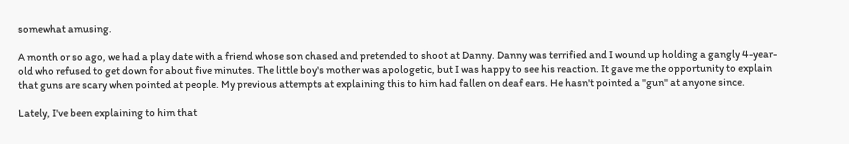somewhat amusing.

A month or so ago, we had a play date with a friend whose son chased and pretended to shoot at Danny. Danny was terrified and I wound up holding a gangly 4-year-old who refused to get down for about five minutes. The little boy's mother was apologetic, but I was happy to see his reaction. It gave me the opportunity to explain that guns are scary when pointed at people. My previous attempts at explaining this to him had fallen on deaf ears. He hasn't pointed a "gun" at anyone since.

Lately, I've been explaining to him that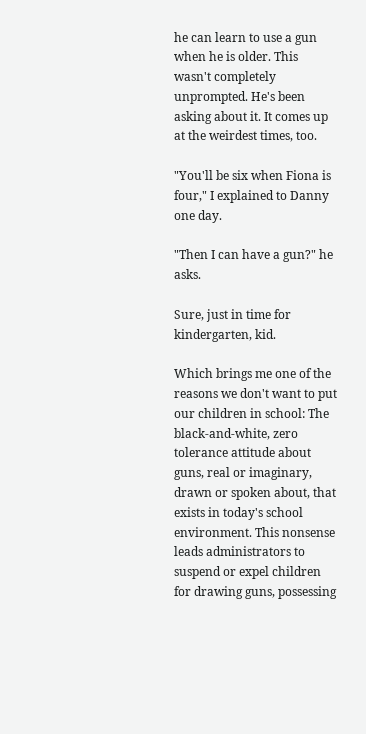he can learn to use a gun when he is older. This wasn't completely unprompted. He's been asking about it. It comes up at the weirdest times, too.

"You'll be six when Fiona is four," I explained to Danny one day.

"Then I can have a gun?" he asks.

Sure, just in time for kindergarten, kid.

Which brings me one of the reasons we don't want to put our children in school: The black-and-white, zero tolerance attitude about guns, real or imaginary, drawn or spoken about, that exists in today's school environment. This nonsense leads administrators to suspend or expel children for drawing guns, possessing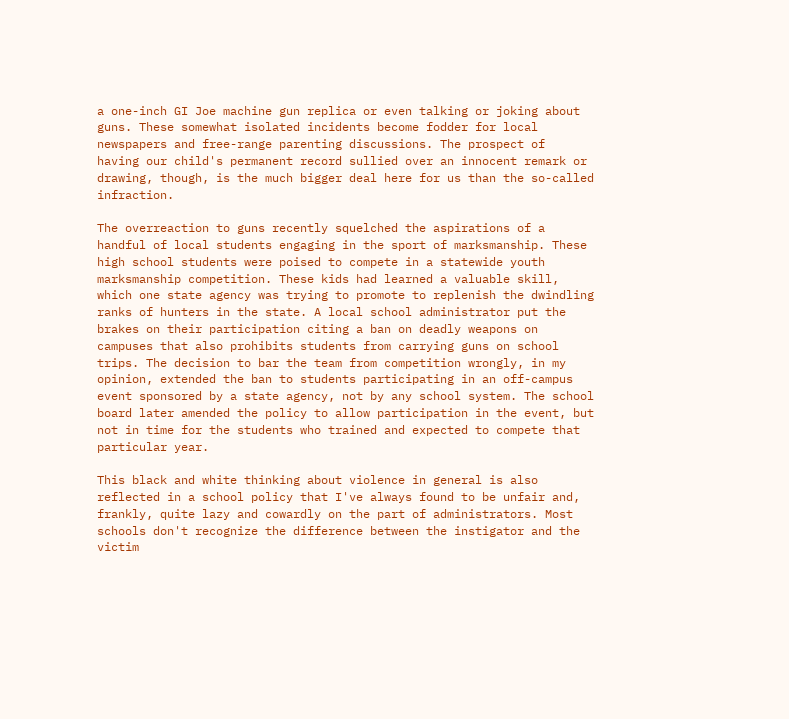a one-inch GI Joe machine gun replica or even talking or joking about guns. These somewhat isolated incidents become fodder for local newspapers and free-range parenting discussions. The prospect of  having our child's permanent record sullied over an innocent remark or drawing, though, is the much bigger deal here for us than the so-called infraction.

The overreaction to guns recently squelched the aspirations of a handful of local students engaging in the sport of marksmanship. These high school students were poised to compete in a statewide youth marksmanship competition. These kids had learned a valuable skill, which one state agency was trying to promote to replenish the dwindling ranks of hunters in the state. A local school administrator put the brakes on their participation citing a ban on deadly weapons on campuses that also prohibits students from carrying guns on school trips. The decision to bar the team from competition wrongly, in my opinion, extended the ban to students participating in an off-campus event sponsored by a state agency, not by any school system. The school board later amended the policy to allow participation in the event, but not in time for the students who trained and expected to compete that particular year.

This black and white thinking about violence in general is also reflected in a school policy that I've always found to be unfair and, frankly, quite lazy and cowardly on the part of administrators. Most schools don't recognize the difference between the instigator and the victim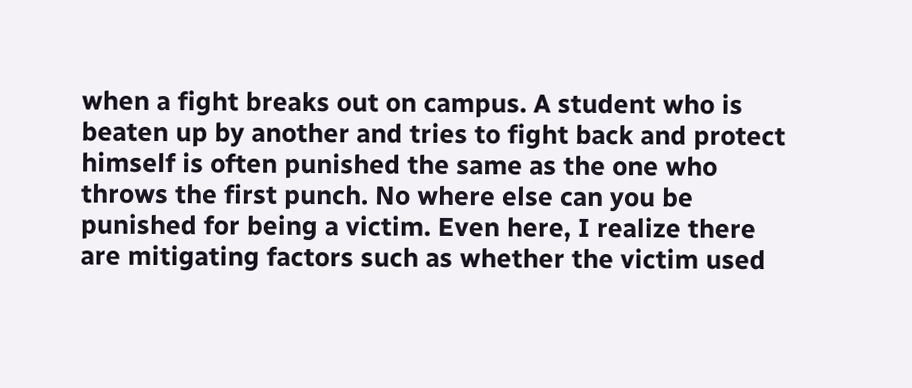when a fight breaks out on campus. A student who is beaten up by another and tries to fight back and protect himself is often punished the same as the one who throws the first punch. No where else can you be punished for being a victim. Even here, I realize there are mitigating factors such as whether the victim used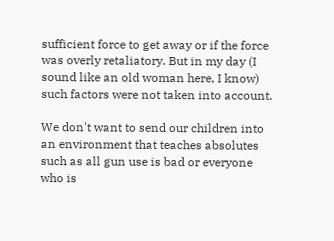sufficient force to get away or if the force was overly retaliatory. But in my day (I sound like an old woman here, I know) such factors were not taken into account.

We don't want to send our children into an environment that teaches absolutes such as all gun use is bad or everyone who is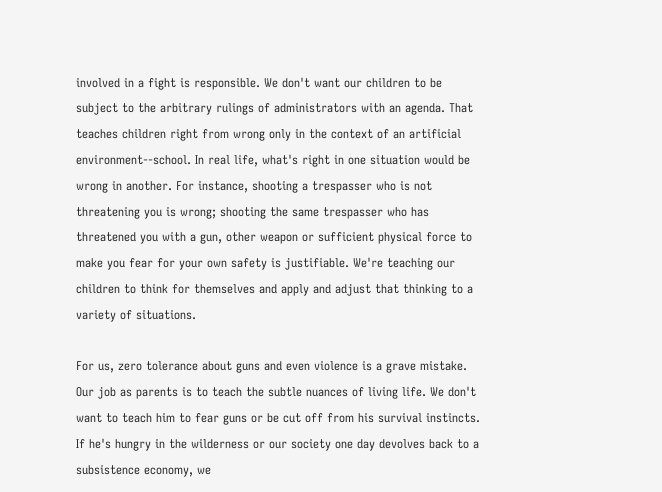involved in a fight is responsible. We don't want our children to be subject to the arbitrary rulings of administrators with an agenda. That teaches children right from wrong only in the context of an artificial environment--school. In real life, what's right in one situation would be wrong in another. For instance, shooting a trespasser who is not threatening you is wrong; shooting the same trespasser who has threatened you with a gun, other weapon or sufficient physical force to make you fear for your own safety is justifiable. We're teaching our children to think for themselves and apply and adjust that thinking to a variety of situations.

For us, zero tolerance about guns and even violence is a grave mistake. Our job as parents is to teach the subtle nuances of living life. We don't want to teach him to fear guns or be cut off from his survival instincts. If he's hungry in the wilderness or our society one day devolves back to a subsistence economy, we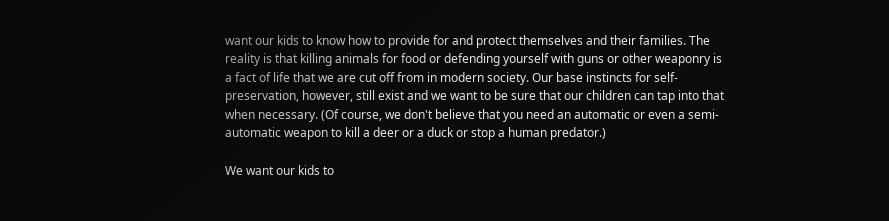want our kids to know how to provide for and protect themselves and their families. The reality is that killing animals for food or defending yourself with guns or other weaponry is a fact of life that we are cut off from in modern society. Our base instincts for self-preservation, however, still exist and we want to be sure that our children can tap into that when necessary. (Of course, we don't believe that you need an automatic or even a semi-automatic weapon to kill a deer or a duck or stop a human predator.)

We want our kids to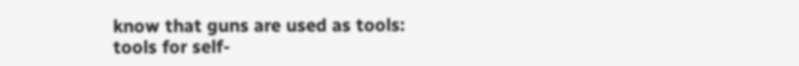know that guns are used as tools: tools for self-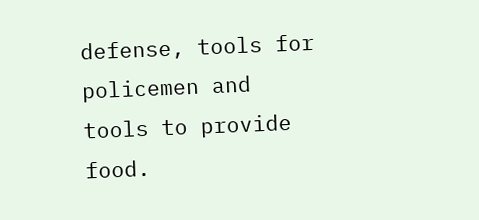defense, tools for policemen and tools to provide food.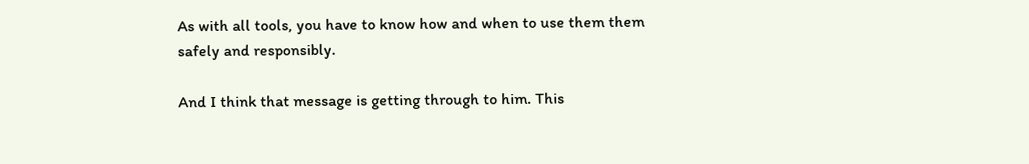As with all tools, you have to know how and when to use them them safely and responsibly.

And I think that message is getting through to him. This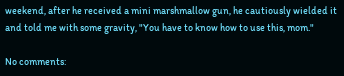weekend, after he received a mini marshmallow gun, he cautiously wielded it and told me with some gravity, "You have to know how to use this, mom."

No comments: